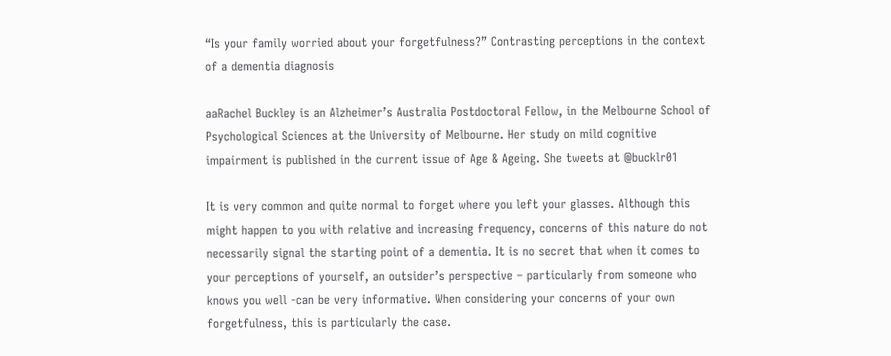“Is your family worried about your forgetfulness?” Contrasting perceptions in the context of a dementia diagnosis

aaRachel Buckley is an Alzheimer’s Australia Postdoctoral Fellow, in the Melbourne School of Psychological Sciences at the University of Melbourne. Her study on mild cognitive impairment is published in the current issue of Age & Ageing. She tweets at @bucklr01

It is very common and quite normal to forget where you left your glasses. Although this might happen to you with relative and increasing frequency, concerns of this nature do not necessarily signal the starting point of a dementia. It is no secret that when it comes to your perceptions of yourself, an outsider’s perspective – particularly from someone who knows you well -can be very informative. When considering your concerns of your own forgetfulness, this is particularly the case.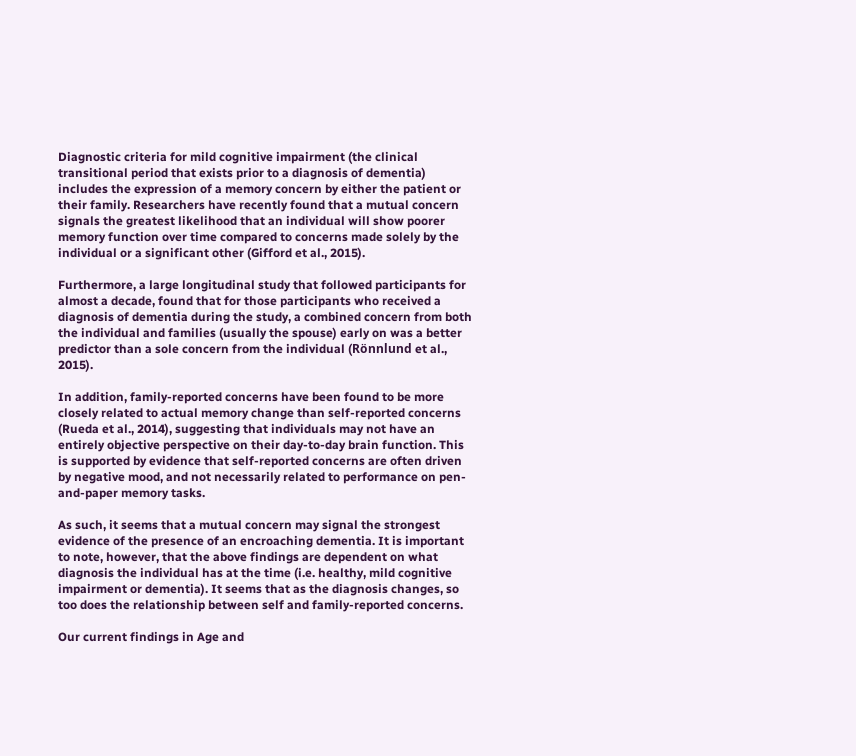Diagnostic criteria for mild cognitive impairment (the clinical transitional period that exists prior to a diagnosis of dementia) includes the expression of a memory concern by either the patient or their family. Researchers have recently found that a mutual concern signals the greatest likelihood that an individual will show poorer memory function over time compared to concerns made solely by the individual or a significant other (Gifford et al., 2015).

Furthermore, a large longitudinal study that followed participants for almost a decade, found that for those participants who received a diagnosis of dementia during the study, a combined concern from both the individual and families (usually the spouse) early on was a better predictor than a sole concern from the individual (Rönnlund et al., 2015).

In addition, family-reported concerns have been found to be more closely related to actual memory change than self-reported concerns (Rueda et al., 2014), suggesting that individuals may not have an entirely objective perspective on their day-to-day brain function. This is supported by evidence that self-reported concerns are often driven by negative mood, and not necessarily related to performance on pen-and-paper memory tasks.

As such, it seems that a mutual concern may signal the strongest evidence of the presence of an encroaching dementia. It is important to note, however, that the above findings are dependent on what diagnosis the individual has at the time (i.e. healthy, mild cognitive impairment or dementia). It seems that as the diagnosis changes, so too does the relationship between self and family-reported concerns.

Our current findings in Age and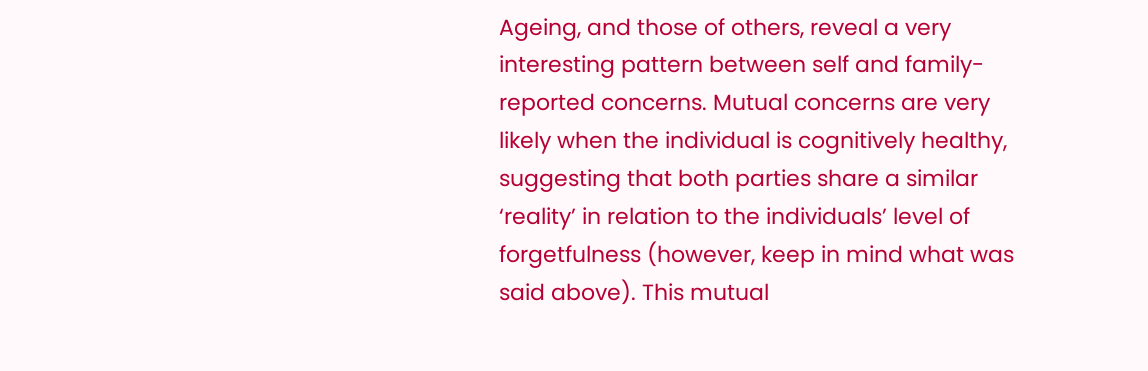Ageing, and those of others, reveal a very interesting pattern between self and family-reported concerns. Mutual concerns are very likely when the individual is cognitively healthy, suggesting that both parties share a similar ‘reality’ in relation to the individuals’ level of forgetfulness (however, keep in mind what was said above). This mutual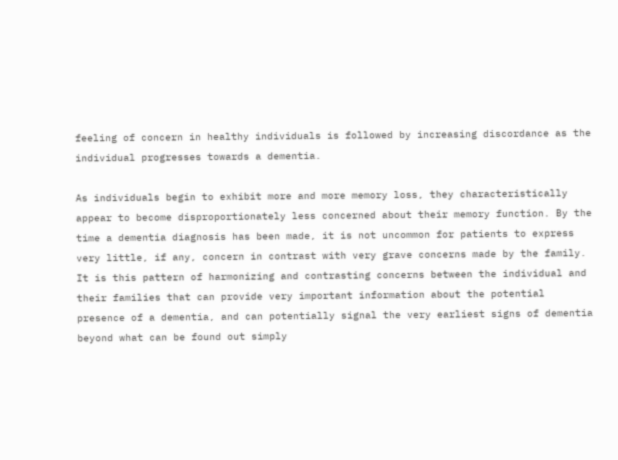feeling of concern in healthy individuals is followed by increasing discordance as the individual progresses towards a dementia.

As individuals begin to exhibit more and more memory loss, they characteristically appear to become disproportionately less concerned about their memory function. By the time a dementia diagnosis has been made, it is not uncommon for patients to express very little, if any, concern in contrast with very grave concerns made by the family. It is this pattern of harmonizing and contrasting concerns between the individual and their families that can provide very important information about the potential presence of a dementia, and can potentially signal the very earliest signs of dementia beyond what can be found out simply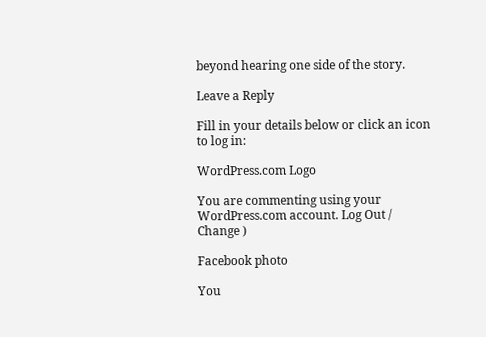beyond hearing one side of the story.

Leave a Reply

Fill in your details below or click an icon to log in:

WordPress.com Logo

You are commenting using your WordPress.com account. Log Out /  Change )

Facebook photo

You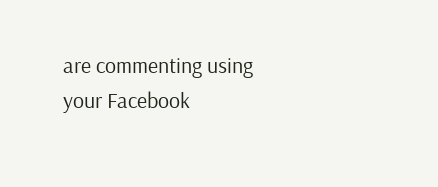are commenting using your Facebook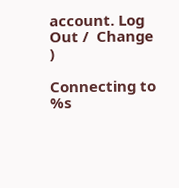account. Log Out /  Change )

Connecting to %s